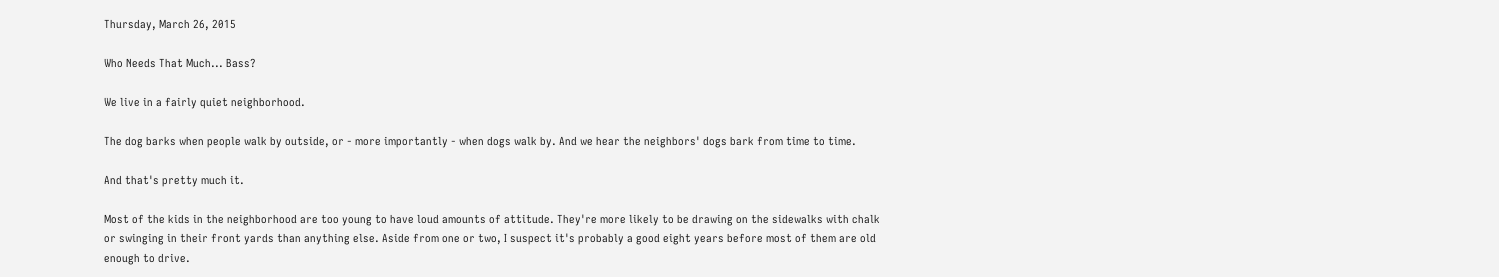Thursday, March 26, 2015

Who Needs That Much... Bass?

We live in a fairly quiet neighborhood.

The dog barks when people walk by outside, or - more importantly - when dogs walk by. And we hear the neighbors' dogs bark from time to time.

And that's pretty much it.

Most of the kids in the neighborhood are too young to have loud amounts of attitude. They're more likely to be drawing on the sidewalks with chalk or swinging in their front yards than anything else. Aside from one or two, I suspect it's probably a good eight years before most of them are old enough to drive.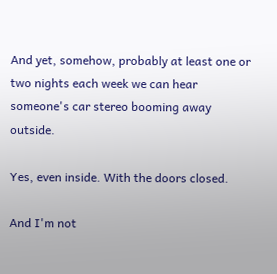And yet, somehow, probably at least one or two nights each week we can hear someone's car stereo booming away outside.

Yes, even inside. With the doors closed.

And I'm not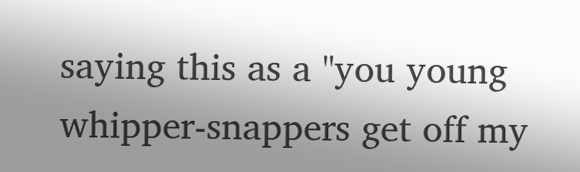saying this as a "you young whipper-snappers get off my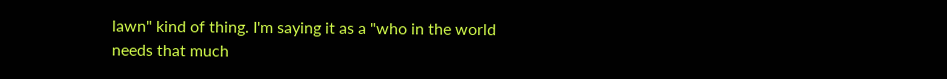lawn" kind of thing. I'm saying it as a "who in the world needs that much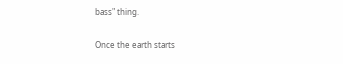bass" thing.

Once the earth starts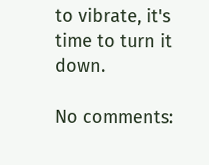to vibrate, it's time to turn it down.

No comments: